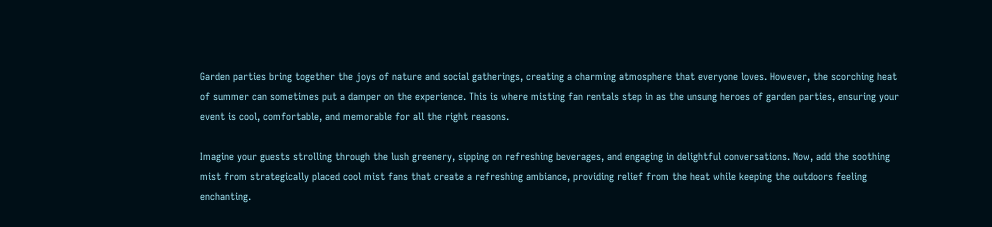Garden parties bring together the joys of nature and social gatherings, creating a charming atmosphere that everyone loves. However, the scorching heat of summer can sometimes put a damper on the experience. This is where misting fan rentals step in as the unsung heroes of garden parties, ensuring your event is cool, comfortable, and memorable for all the right reasons.

Imagine your guests strolling through the lush greenery, sipping on refreshing beverages, and engaging in delightful conversations. Now, add the soothing mist from strategically placed cool mist fans that create a refreshing ambiance, providing relief from the heat while keeping the outdoors feeling enchanting.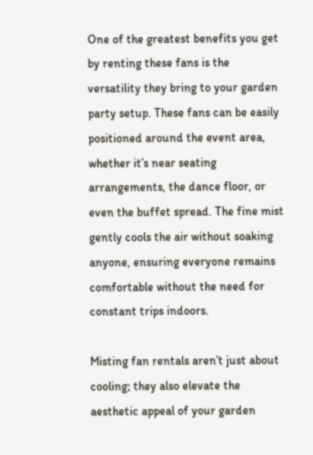One of the greatest benefits you get by renting these fans is the versatility they bring to your garden party setup. These fans can be easily positioned around the event area, whether it’s near seating arrangements, the dance floor, or even the buffet spread. The fine mist gently cools the air without soaking anyone, ensuring everyone remains comfortable without the need for constant trips indoors.

Misting fan rentals aren’t just about cooling; they also elevate the aesthetic appeal of your garden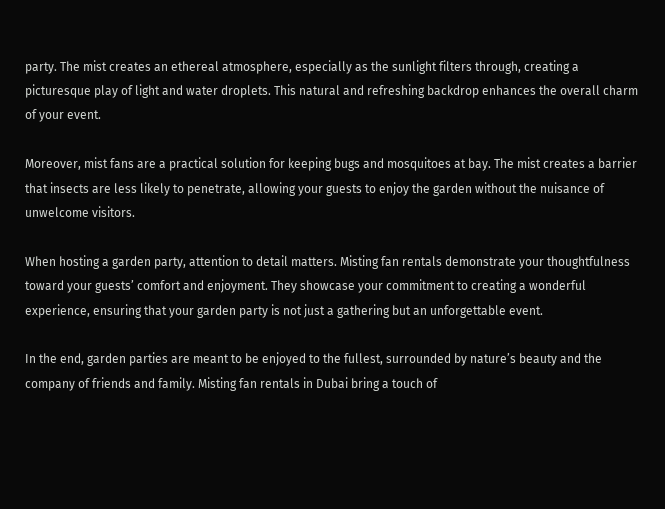party. The mist creates an ethereal atmosphere, especially as the sunlight filters through, creating a picturesque play of light and water droplets. This natural and refreshing backdrop enhances the overall charm of your event.

Moreover, mist fans are a practical solution for keeping bugs and mosquitoes at bay. The mist creates a barrier that insects are less likely to penetrate, allowing your guests to enjoy the garden without the nuisance of unwelcome visitors.

When hosting a garden party, attention to detail matters. Misting fan rentals demonstrate your thoughtfulness toward your guests’ comfort and enjoyment. They showcase your commitment to creating a wonderful experience, ensuring that your garden party is not just a gathering but an unforgettable event.

In the end, garden parties are meant to be enjoyed to the fullest, surrounded by nature’s beauty and the company of friends and family. Misting fan rentals in Dubai bring a touch of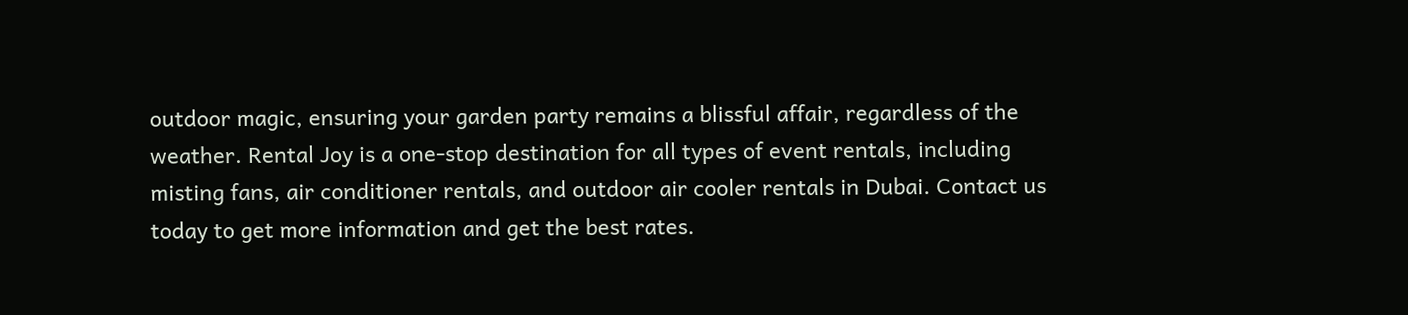outdoor magic, ensuring your garden party remains a blissful affair, regardless of the weather. Rental Joy is a one-stop destination for all types of event rentals, including misting fans, air conditioner rentals, and outdoor air cooler rentals in Dubai. Contact us today to get more information and get the best rates.